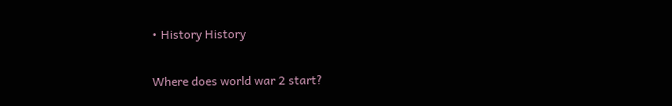• History History

Where does world war 2 start?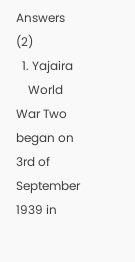Answers (2)
  1. Yajaira
    World War Two began on 3rd of September 1939 in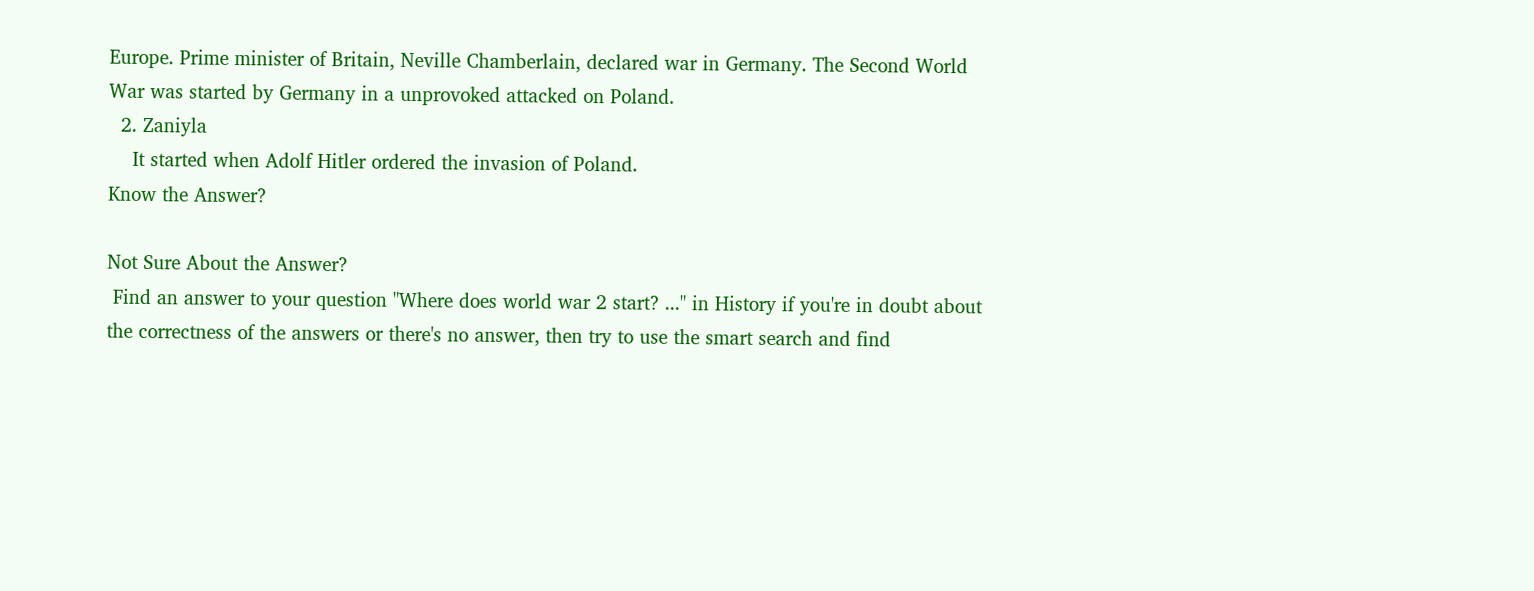Europe. Prime minister of Britain, Neville Chamberlain, declared war in Germany. The Second World War was started by Germany in a unprovoked attacked on Poland.
  2. Zaniyla
    It started when Adolf Hitler ordered the invasion of Poland.
Know the Answer?

Not Sure About the Answer?
 Find an answer to your question "Where does world war 2 start? ..." in History if you're in doubt about the correctness of the answers or there's no answer, then try to use the smart search and find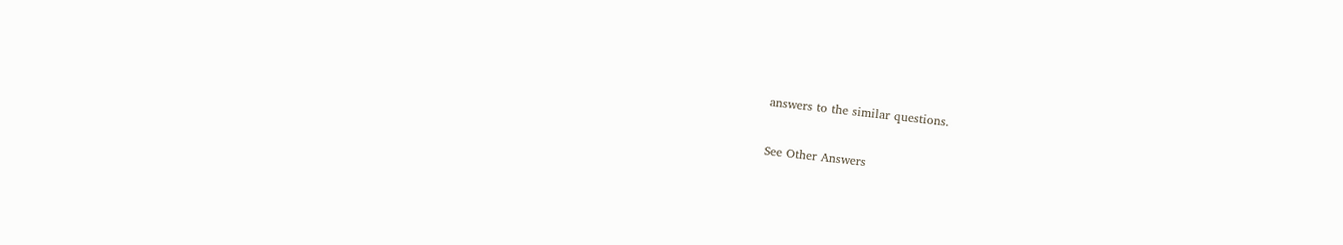answers to the similar questions.

See Other Answers